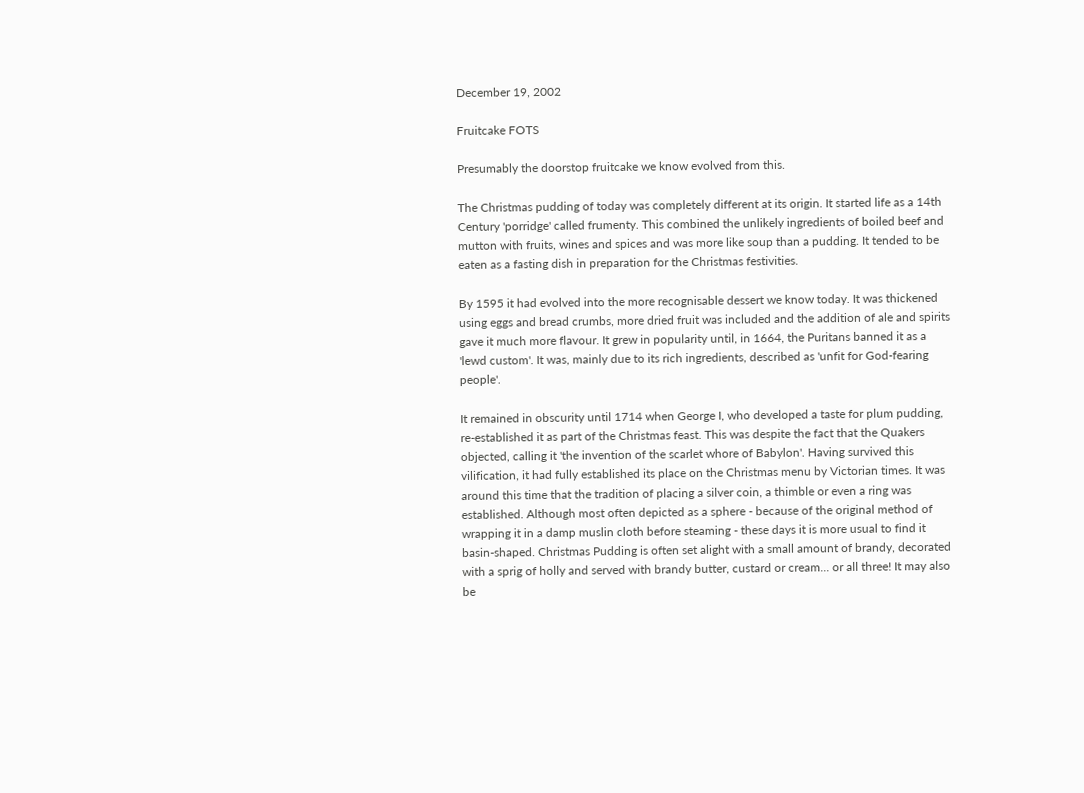December 19, 2002

Fruitcake FOTS

Presumably the doorstop fruitcake we know evolved from this.

The Christmas pudding of today was completely different at its origin. It started life as a 14th Century 'porridge' called frumenty. This combined the unlikely ingredients of boiled beef and mutton with fruits, wines and spices and was more like soup than a pudding. It tended to be eaten as a fasting dish in preparation for the Christmas festivities.

By 1595 it had evolved into the more recognisable dessert we know today. It was thickened using eggs and bread crumbs, more dried fruit was included and the addition of ale and spirits gave it much more flavour. It grew in popularity until, in 1664, the Puritans banned it as a 'lewd custom'. It was, mainly due to its rich ingredients, described as 'unfit for God-fearing people'.

It remained in obscurity until 1714 when George I, who developed a taste for plum pudding, re-established it as part of the Christmas feast. This was despite the fact that the Quakers objected, calling it 'the invention of the scarlet whore of Babylon'. Having survived this vilification, it had fully established its place on the Christmas menu by Victorian times. It was around this time that the tradition of placing a silver coin, a thimble or even a ring was established. Although most often depicted as a sphere - because of the original method of wrapping it in a damp muslin cloth before steaming - these days it is more usual to find it basin-shaped. Christmas Pudding is often set alight with a small amount of brandy, decorated with a sprig of holly and served with brandy butter, custard or cream... or all three! It may also be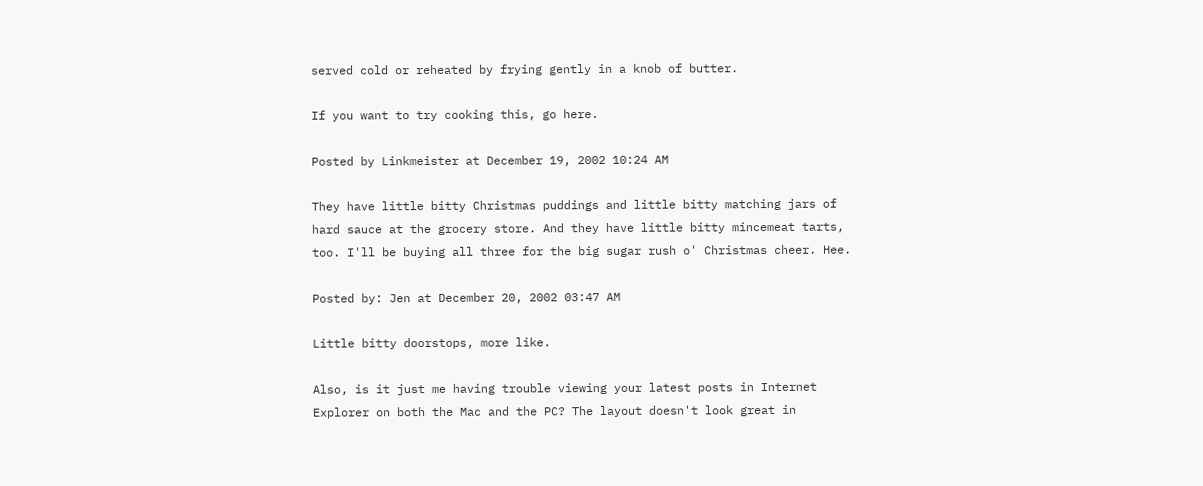served cold or reheated by frying gently in a knob of butter.

If you want to try cooking this, go here.

Posted by Linkmeister at December 19, 2002 10:24 AM

They have little bitty Christmas puddings and little bitty matching jars of hard sauce at the grocery store. And they have little bitty mincemeat tarts, too. I'll be buying all three for the big sugar rush o' Christmas cheer. Hee.

Posted by: Jen at December 20, 2002 03:47 AM

Little bitty doorstops, more like.

Also, is it just me having trouble viewing your latest posts in Internet Explorer on both the Mac and the PC? The layout doesn't look great in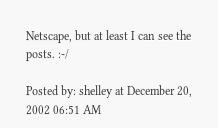Netscape, but at least I can see the posts. :-/

Posted by: shelley at December 20, 2002 06:51 AM